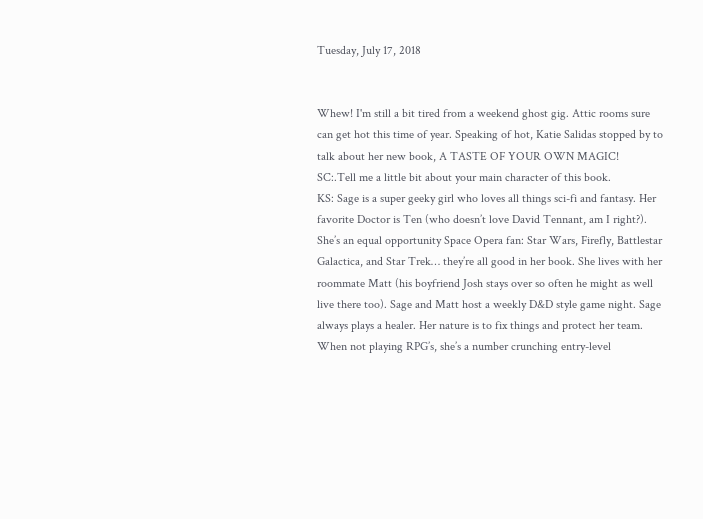Tuesday, July 17, 2018


Whew! I'm still a bit tired from a weekend ghost gig. Attic rooms sure can get hot this time of year. Speaking of hot, Katie Salidas stopped by to talk about her new book, A TASTE OF YOUR OWN MAGIC!
SC:.Tell me a little bit about your main character of this book.
KS: Sage is a super geeky girl who loves all things sci-fi and fantasy. Her favorite Doctor is Ten (who doesn’t love David Tennant, am I right?). She’s an equal opportunity Space Opera fan: Star Wars, Firefly, Battlestar Galactica, and Star Trek… they’re all good in her book. She lives with her roommate Matt (his boyfriend Josh stays over so often he might as well live there too). Sage and Matt host a weekly D&D style game night. Sage always plays a healer. Her nature is to fix things and protect her team. When not playing RPG’s, she’s a number crunching entry-level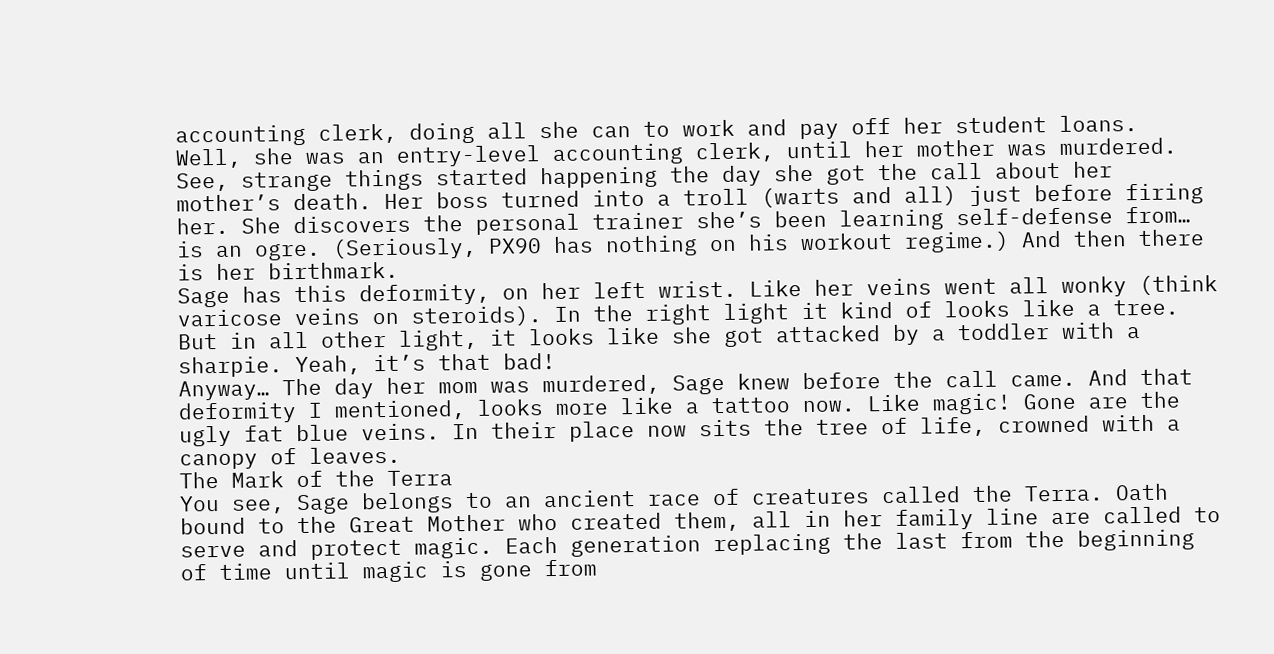accounting clerk, doing all she can to work and pay off her student loans.
Well, she was an entry-level accounting clerk, until her mother was murdered. See, strange things started happening the day she got the call about her mother’s death. Her boss turned into a troll (warts and all) just before firing her. She discovers the personal trainer she’s been learning self-defense from… is an ogre. (Seriously, PX90 has nothing on his workout regime.) And then there is her birthmark.
Sage has this deformity, on her left wrist. Like her veins went all wonky (think varicose veins on steroids). In the right light it kind of looks like a tree. But in all other light, it looks like she got attacked by a toddler with a sharpie. Yeah, it’s that bad!
Anyway… The day her mom was murdered, Sage knew before the call came. And that deformity I mentioned, looks more like a tattoo now. Like magic! Gone are the ugly fat blue veins. In their place now sits the tree of life, crowned with a canopy of leaves.
The Mark of the Terra
You see, Sage belongs to an ancient race of creatures called the Terra. Oath bound to the Great Mother who created them, all in her family line are called to serve and protect magic. Each generation replacing the last from the beginning of time until magic is gone from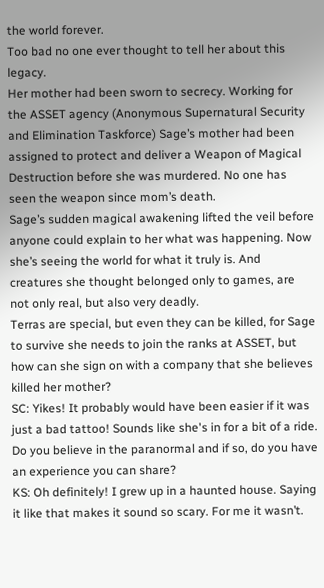the world forever.
Too bad no one ever thought to tell her about this legacy.
Her mother had been sworn to secrecy. Working for the ASSET agency (Anonymous Supernatural Security and Elimination Taskforce) Sage’s mother had been assigned to protect and deliver a Weapon of Magical Destruction before she was murdered. No one has seen the weapon since mom’s death.
Sage’s sudden magical awakening lifted the veil before anyone could explain to her what was happening. Now she’s seeing the world for what it truly is. And creatures she thought belonged only to games, are not only real, but also very deadly.
Terras are special, but even they can be killed, for Sage to survive she needs to join the ranks at ASSET, but how can she sign on with a company that she believes killed her mother?
SC: Yikes! It probably would have been easier if it was just a bad tattoo! Sounds like she's in for a bit of a ride. Do you believe in the paranormal and if so, do you have an experience you can share?
KS: Oh definitely! I grew up in a haunted house. Saying it like that makes it sound so scary. For me it wasn’t.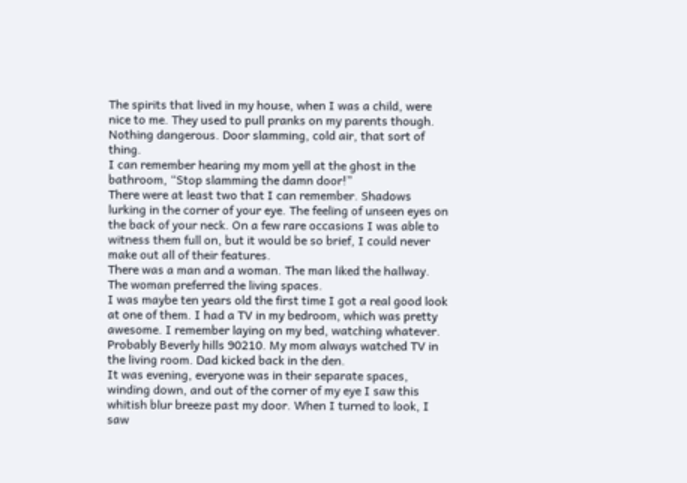The spirits that lived in my house, when I was a child, were nice to me. They used to pull pranks on my parents though. Nothing dangerous. Door slamming, cold air, that sort of thing.
I can remember hearing my mom yell at the ghost in the bathroom, “Stop slamming the damn door!”
There were at least two that I can remember. Shadows lurking in the corner of your eye. The feeling of unseen eyes on the back of your neck. On a few rare occasions I was able to witness them full on, but it would be so brief, I could never make out all of their features.
There was a man and a woman. The man liked the hallway. The woman preferred the living spaces.
I was maybe ten years old the first time I got a real good look at one of them. I had a TV in my bedroom, which was pretty awesome. I remember laying on my bed, watching whatever. Probably Beverly hills 90210. My mom always watched TV in the living room. Dad kicked back in the den.
It was evening, everyone was in their separate spaces, winding down, and out of the corner of my eye I saw this whitish blur breeze past my door. When I turned to look, I saw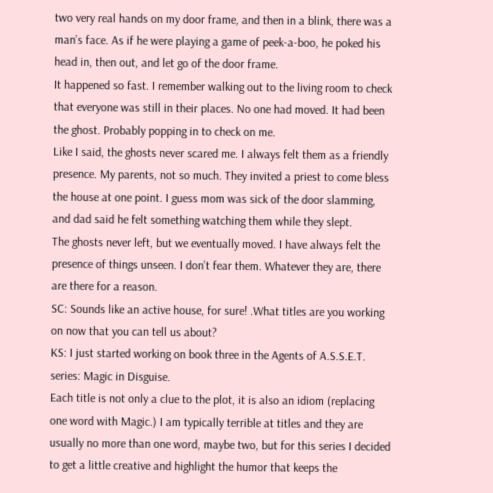two very real hands on my door frame, and then in a blink, there was a man’s face. As if he were playing a game of peek-a-boo, he poked his head in, then out, and let go of the door frame.
It happened so fast. I remember walking out to the living room to check that everyone was still in their places. No one had moved. It had been the ghost. Probably popping in to check on me.
Like I said, the ghosts never scared me. I always felt them as a friendly presence. My parents, not so much. They invited a priest to come bless the house at one point. I guess mom was sick of the door slamming, and dad said he felt something watching them while they slept.
The ghosts never left, but we eventually moved. I have always felt the presence of things unseen. I don’t fear them. Whatever they are, there are there for a reason.
SC: Sounds like an active house, for sure! .What titles are you working on now that you can tell us about?
KS: I just started working on book three in the Agents of A.S.S.E.T. series: Magic in Disguise.
Each title is not only a clue to the plot, it is also an idiom (replacing one word with Magic.) I am typically terrible at titles and they are usually no more than one word, maybe two, but for this series I decided to get a little creative and highlight the humor that keeps the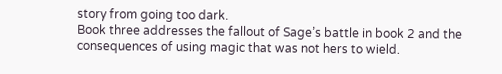story from going too dark.
Book three addresses the fallout of Sage’s battle in book 2 and the consequences of using magic that was not hers to wield.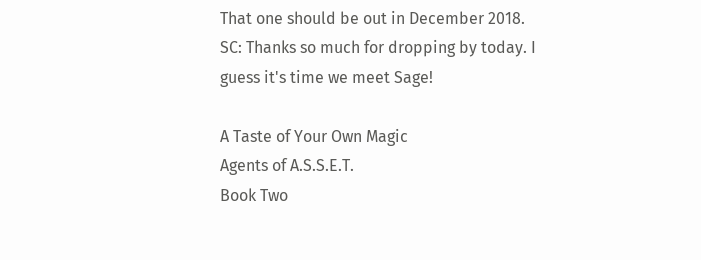That one should be out in December 2018.
SC: Thanks so much for dropping by today. I guess it's time we meet Sage!

A Taste of Your Own Magic
Agents of A.S.S.E.T.
Book Two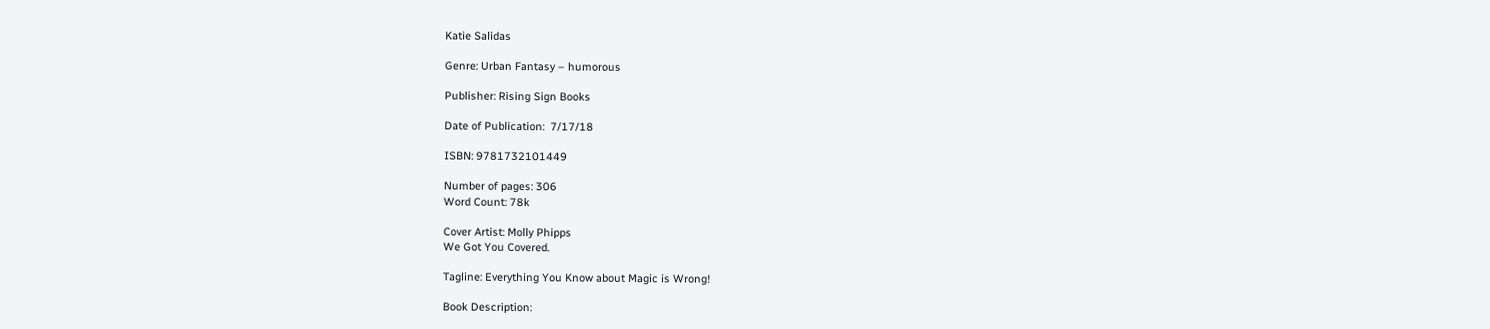Katie Salidas

Genre: Urban Fantasy – humorous

Publisher: Rising Sign Books

Date of Publication:  7/17/18

ISBN: 9781732101449

Number of pages: 306
Word Count: 78k

Cover Artist: Molly Phipps
We Got You Covered.

Tagline: Everything You Know about Magic is Wrong!

Book Description: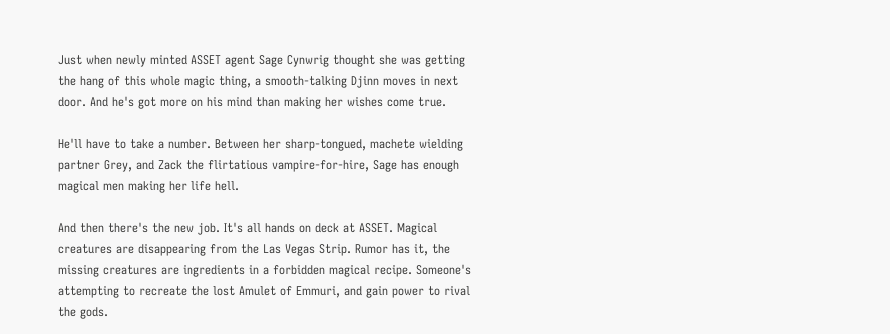Just when newly minted ASSET agent Sage Cynwrig thought she was getting the hang of this whole magic thing, a smooth-talking Djinn moves in next door. And he's got more on his mind than making her wishes come true.

He'll have to take a number. Between her sharp-tongued, machete wielding partner Grey, and Zack the flirtatious vampire-for-hire, Sage has enough magical men making her life hell.

And then there's the new job. It's all hands on deck at ASSET. Magical creatures are disappearing from the Las Vegas Strip. Rumor has it, the missing creatures are ingredients in a forbidden magical recipe. Someone's attempting to recreate the lost Amulet of Emmuri, and gain power to rival the gods.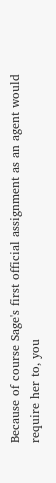Because of course Sage's first official assignment as an agent would require her to, you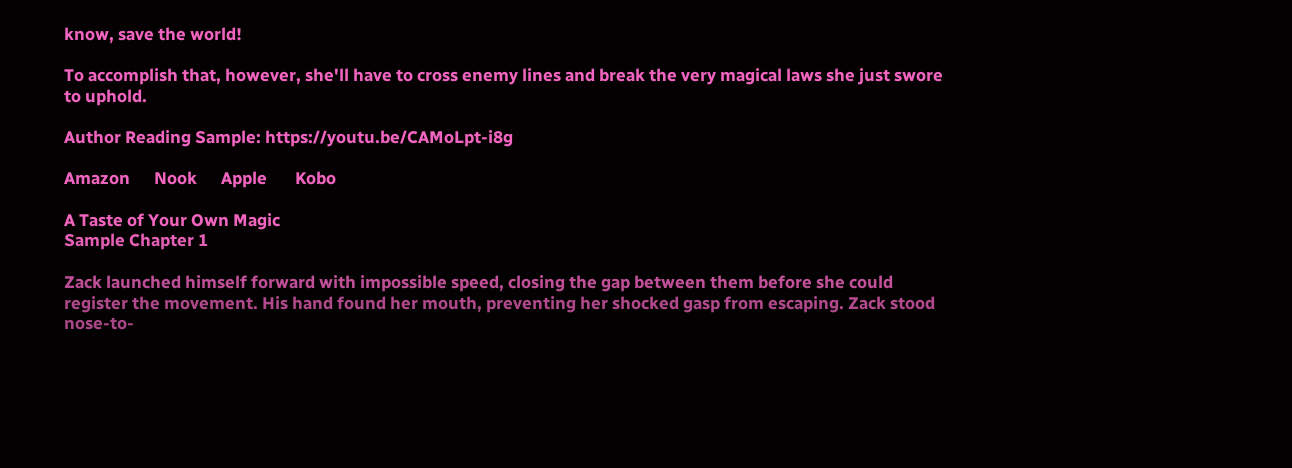know, save the world!

To accomplish that, however, she'll have to cross enemy lines and break the very magical laws she just swore to uphold.

Author Reading Sample: https://youtu.be/CAMoLpt-i8g

Amazon      Nook      Apple       Kobo

A Taste of Your Own Magic
Sample Chapter 1

Zack launched himself forward with impossible speed, closing the gap between them before she could register the movement. His hand found her mouth, preventing her shocked gasp from escaping. Zack stood nose-to-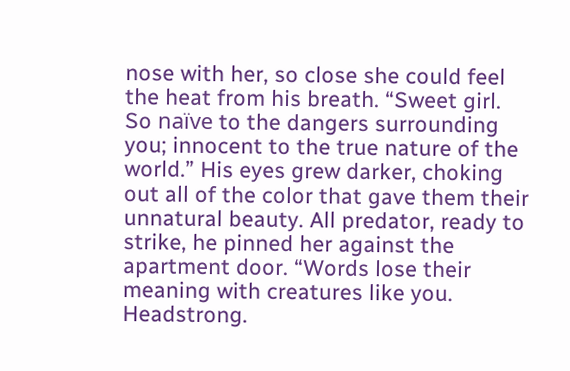nose with her, so close she could feel the heat from his breath. “Sweet girl. So naïve to the dangers surrounding you; innocent to the true nature of the world.” His eyes grew darker, choking out all of the color that gave them their unnatural beauty. All predator, ready to strike, he pinned her against the apartment door. “Words lose their meaning with creatures like you. Headstrong.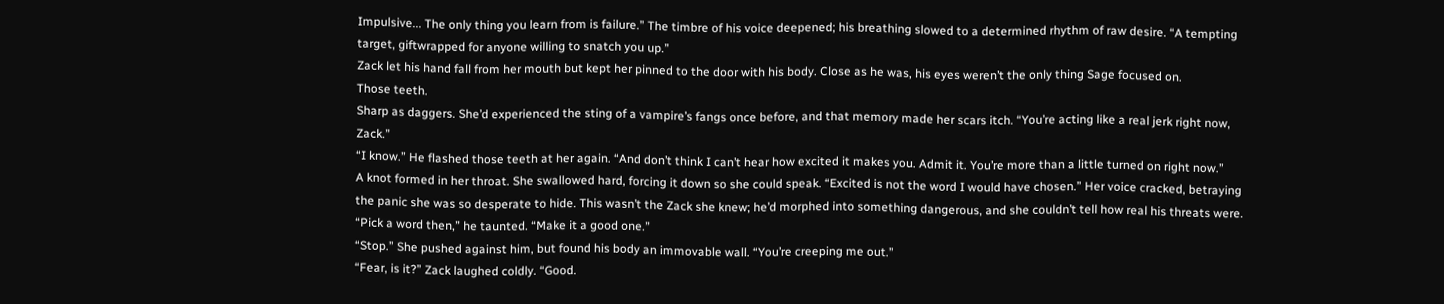Impulsive... The only thing you learn from is failure.” The timbre of his voice deepened; his breathing slowed to a determined rhythm of raw desire. “A tempting target, giftwrapped for anyone willing to snatch you up.”
Zack let his hand fall from her mouth but kept her pinned to the door with his body. Close as he was, his eyes weren’t the only thing Sage focused on.
Those teeth.
Sharp as daggers. She’d experienced the sting of a vampire’s fangs once before, and that memory made her scars itch. “You’re acting like a real jerk right now, Zack.”
“I know.” He flashed those teeth at her again. “And don’t think I can’t hear how excited it makes you. Admit it. You’re more than a little turned on right now.”
A knot formed in her throat. She swallowed hard, forcing it down so she could speak. “Excited is not the word I would have chosen.” Her voice cracked, betraying the panic she was so desperate to hide. This wasn’t the Zack she knew; he’d morphed into something dangerous, and she couldn’t tell how real his threats were.
“Pick a word then,” he taunted. “Make it a good one.”
“Stop.” She pushed against him, but found his body an immovable wall. “You’re creeping me out.”
“Fear, is it?” Zack laughed coldly. “Good.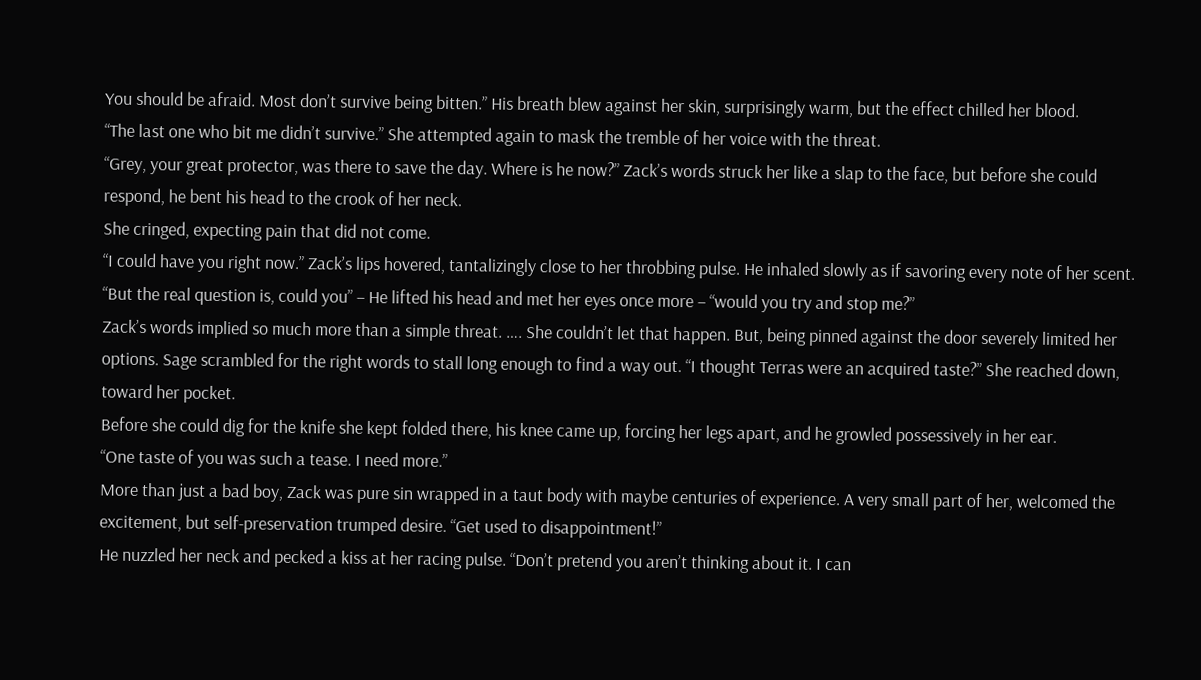You should be afraid. Most don’t survive being bitten.” His breath blew against her skin, surprisingly warm, but the effect chilled her blood.
“The last one who bit me didn’t survive.” She attempted again to mask the tremble of her voice with the threat.
“Grey, your great protector, was there to save the day. Where is he now?” Zack’s words struck her like a slap to the face, but before she could respond, he bent his head to the crook of her neck.
She cringed, expecting pain that did not come.
“I could have you right now.” Zack’s lips hovered, tantalizingly close to her throbbing pulse. He inhaled slowly as if savoring every note of her scent. “But the real question is, could you” – He lifted his head and met her eyes once more – “would you try and stop me?”
Zack’s words implied so much more than a simple threat. …. She couldn’t let that happen. But, being pinned against the door severely limited her options. Sage scrambled for the right words to stall long enough to find a way out. “I thought Terras were an acquired taste?” She reached down, toward her pocket.
Before she could dig for the knife she kept folded there, his knee came up, forcing her legs apart, and he growled possessively in her ear.
“One taste of you was such a tease. I need more.”
More than just a bad boy, Zack was pure sin wrapped in a taut body with maybe centuries of experience. A very small part of her, welcomed the excitement, but self-preservation trumped desire. “Get used to disappointment!”
He nuzzled her neck and pecked a kiss at her racing pulse. “Don’t pretend you aren’t thinking about it. I can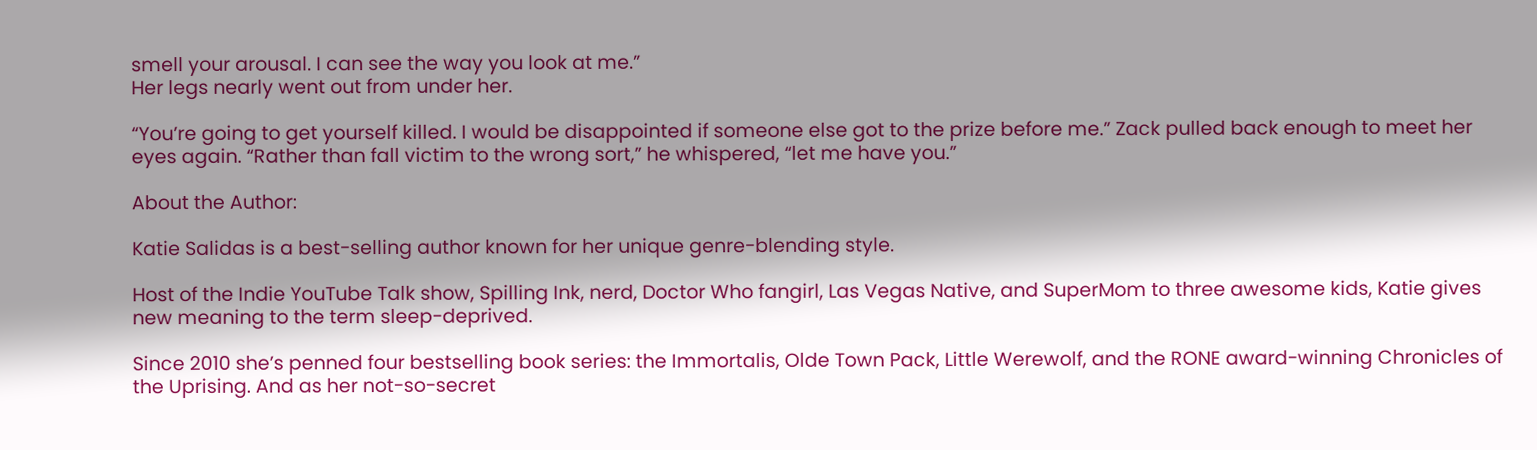smell your arousal. I can see the way you look at me.”
Her legs nearly went out from under her.

“You’re going to get yourself killed. I would be disappointed if someone else got to the prize before me.” Zack pulled back enough to meet her eyes again. “Rather than fall victim to the wrong sort,” he whispered, “let me have you.”

About the Author:

Katie Salidas is a best-selling author known for her unique genre-blending style.

Host of the Indie YouTube Talk show, Spilling Ink, nerd, Doctor Who fangirl, Las Vegas Native, and SuperMom to three awesome kids, Katie gives new meaning to the term sleep-deprived.

Since 2010 she’s penned four bestselling book series: the Immortalis, Olde Town Pack, Little Werewolf, and the RONE award-winning Chronicles of the Uprising. And as her not-so-secret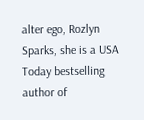alter ego, Rozlyn Sparks, she is a USA Today bestselling author of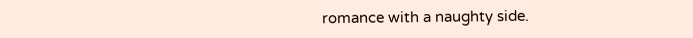romance with a naughty side.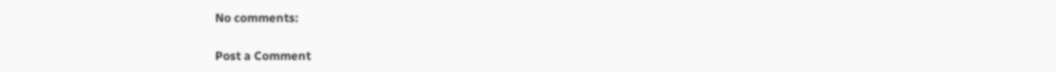No comments:

Post a Comment